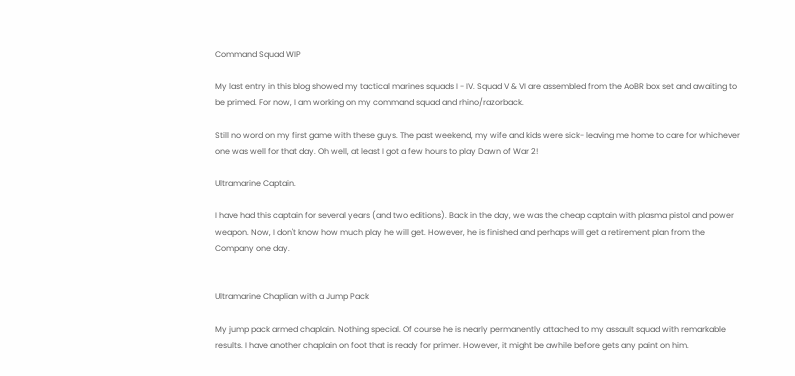Command Squad WIP

My last entry in this blog showed my tactical marines squads I - IV. Squad V & VI are assembled from the AoBR box set and awaiting to be primed. For now, I am working on my command squad and rhino/razorback.

Still no word on my first game with these guys. The past weekend, my wife and kids were sick- leaving me home to care for whichever one was well for that day. Oh well, at least I got a few hours to play Dawn of War 2!

Ultramarine Captain.

I have had this captain for several years (and two editions). Back in the day, we was the cheap captain with plasma pistol and power weapon. Now, I don't know how much play he will get. However, he is finished and perhaps will get a retirement plan from the Company one day.


Ultramarine Chaplian with a Jump Pack

My jump pack armed chaplain. Nothing special. Of course he is nearly permanently attached to my assault squad with remarkable results. I have another chaplain on foot that is ready for primer. However, it might be awhile before gets any paint on him.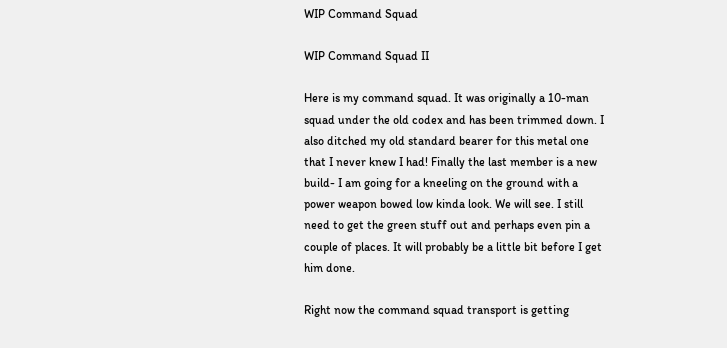WIP Command Squad

WIP Command Squad II

Here is my command squad. It was originally a 10-man squad under the old codex and has been trimmed down. I also ditched my old standard bearer for this metal one that I never knew I had! Finally the last member is a new build- I am going for a kneeling on the ground with a power weapon bowed low kinda look. We will see. I still need to get the green stuff out and perhaps even pin a couple of places. It will probably be a little bit before I get him done.

Right now the command squad transport is getting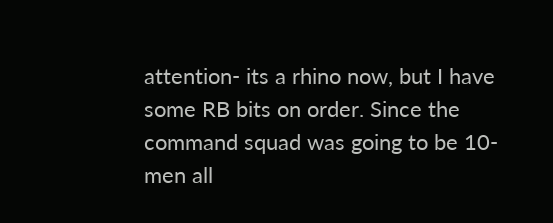attention- its a rhino now, but I have some RB bits on order. Since the command squad was going to be 10-men all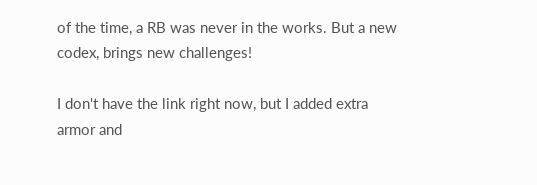of the time, a RB was never in the works. But a new codex, brings new challenges!

I don't have the link right now, but I added extra armor and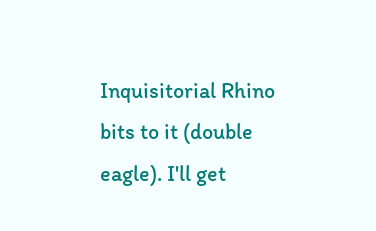Inquisitorial Rhino bits to it (double eagle). I'll get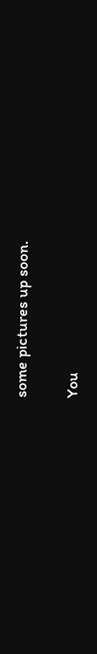some pictures up soon.

You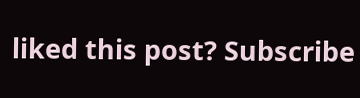liked this post? Subscribe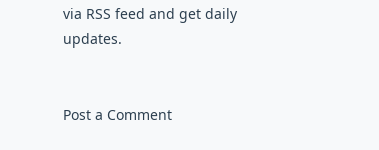via RSS feed and get daily updates.


Post a Comment